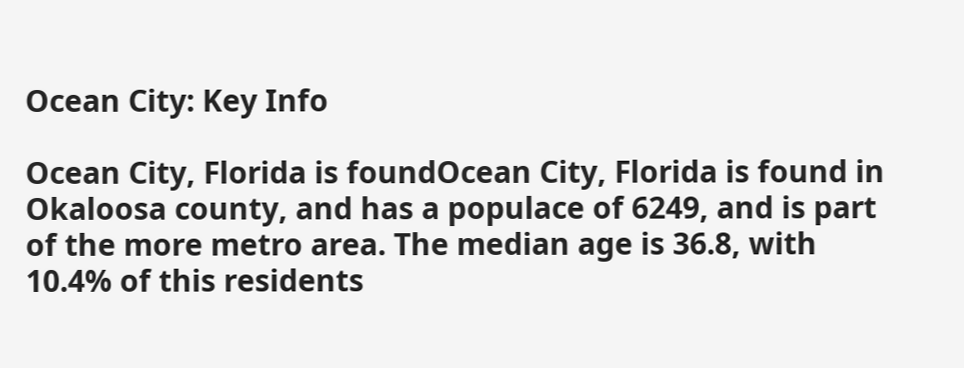Ocean City: Key Info

Ocean City, Florida is foundOcean City, Florida is found in Okaloosa county, and has a populace of 6249, and is part of the more metro area. The median age is 36.8, with 10.4% of this residents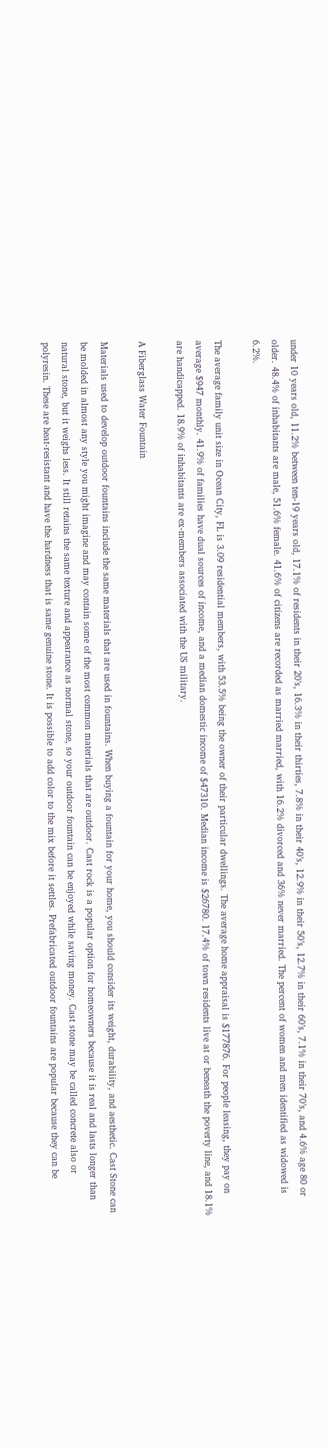under 10 years old, 11.2% between ten-19 years old, 17.1% of residents in their 20’s, 16.3% in their thirties, 7.8% in their 40’s, 12.9% in their 50’s, 12.7% in their 60’s, 7.1% in their 70’s, and 4.6% age 80 or older. 48.4% of inhabitants are male, 51.6% female. 41.6% of citizens are recorded as married married, with 16.2% divorced and 36% never married. The percent of women and men identified as widowed is 6.2%.

The average family unit size in Ocean City, FL is 3.09 residential members, with 53.5% being the owner of their particular dwellings. The average home appraisal is $177876. For people leasing, they pay on average $947 monthly. 41.9% of families have dual sources of income, and a median domestic income of $47310. Median income is $26780. 17.4% of town residents live at or beneath the poverty line, and 18.1% are handicapped. 18.9% of inhabitants are ex-members associated with the US military.

A Fiberglass Water Fountain

Materials used to develop outdoor fountains include the same materials that are used in fountains. When buying a fountain for your home, you should consider its weight, durability, and aesthetic. Cast Stone can be molded in almost any style you might imagine and may contain some of the most common materials that are outdoor. Cast rock is a popular option for homeowners because it is real and lasts longer than natural stone, but it weighs less. It still retains the same texture and appearance as normal stone, so your outdoor fountain can be enjoyed while saving money. Cast stone may be called concrete also or polyresin. These are heat-resistant and have the hardness that is same genuine stone. It is possible to add color to the mix before it settles. Prefabricated outdoor fountains are popular because they can be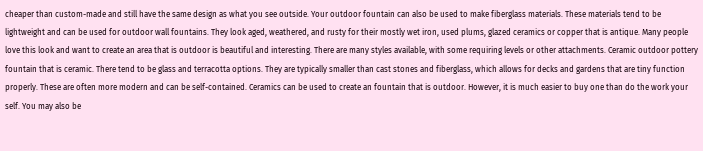cheaper than custom-made and still have the same design as what you see outside. Your outdoor fountain can also be used to make fiberglass materials. These materials tend to be lightweight and can be used for outdoor wall fountains. They look aged, weathered, and rusty for their mostly wet iron, used plums, glazed ceramics or copper that is antique. Many people love this look and want to create an area that is outdoor is beautiful and interesting. There are many styles available, with some requiring levels or other attachments. Ceramic outdoor pottery fountain that is ceramic. There tend to be glass and terracotta options. They are typically smaller than cast stones and fiberglass, which allows for decks and gardens that are tiny function properly. These are often more modern and can be self-contained. Ceramics can be used to create an fountain that is outdoor. However, it is much easier to buy one than do the work your self. You may also be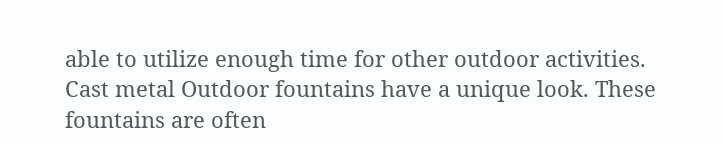able to utilize enough time for other outdoor activities. Cast metal Outdoor fountains have a unique look. These fountains are often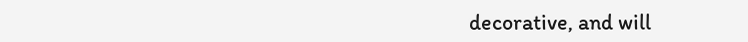decorative, and will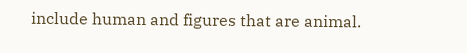include human and figures that are animal.